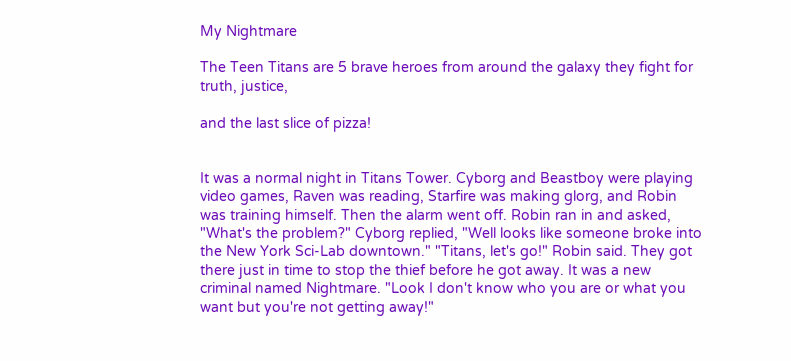My Nightmare

The Teen Titans are 5 brave heroes from around the galaxy they fight for truth, justice,

and the last slice of pizza!


It was a normal night in Titans Tower. Cyborg and Beastboy were playing video games, Raven was reading, Starfire was making glorg, and Robin was training himself. Then the alarm went off. Robin ran in and asked, "What's the problem?" Cyborg replied, "Well looks like someone broke into the New York Sci-Lab downtown." "Titans, let's go!" Robin said. They got there just in time to stop the thief before he got away. It was a new criminal named Nightmare. "Look I don't know who you are or what you want but you're not getting away!"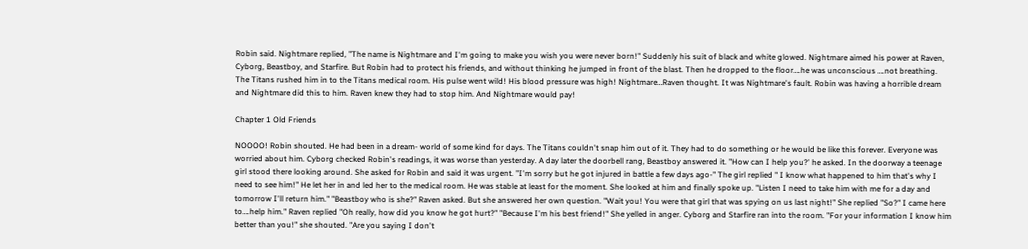Robin said. Nightmare replied, "The name is Nightmare and I'm going to make you wish you were never born!" Suddenly his suit of black and white glowed. Nightmare aimed his power at Raven, Cyborg, Beastboy, and Starfire. But Robin had to protect his friends, and without thinking he jumped in front of the blast. Then he dropped to the floor….he was unconscious ….not breathing. The Titans rushed him in to the Titans medical room. His pulse went wild! His blood pressure was high! Nightmare…Raven thought. It was Nightmare's fault. Robin was having a horrible dream and Nightmare did this to him. Raven knew they had to stop him. And Nightmare would pay!

Chapter 1 Old Friends

NOOOO! Robin shouted. He had been in a dream- world of some kind for days. The Titans couldn't snap him out of it. They had to do something or he would be like this forever. Everyone was worried about him. Cyborg checked Robin's readings, it was worse than yesterday. A day later the doorbell rang, Beastboy answered it. "How can I help you?' he asked. In the doorway a teenage girl stood there looking around. She asked for Robin and said it was urgent. "I'm sorry but he got injured in battle a few days ago-" The girl replied " I know what happened to him that's why I need to see him!" He let her in and led her to the medical room. He was stable at least for the moment. She looked at him and finally spoke up. "Listen I need to take him with me for a day and tomorrow I'll return him." "Beastboy who is she?" Raven asked. But she answered her own question. "Wait you! You were that girl that was spying on us last night!" She replied "So?" I came here to….help him." Raven replied "Oh really, how did you know he got hurt?" "Because I'm his best friend!" She yelled in anger. Cyborg and Starfire ran into the room. "For your information I know him better than you!" she shouted. "Are you saying I don't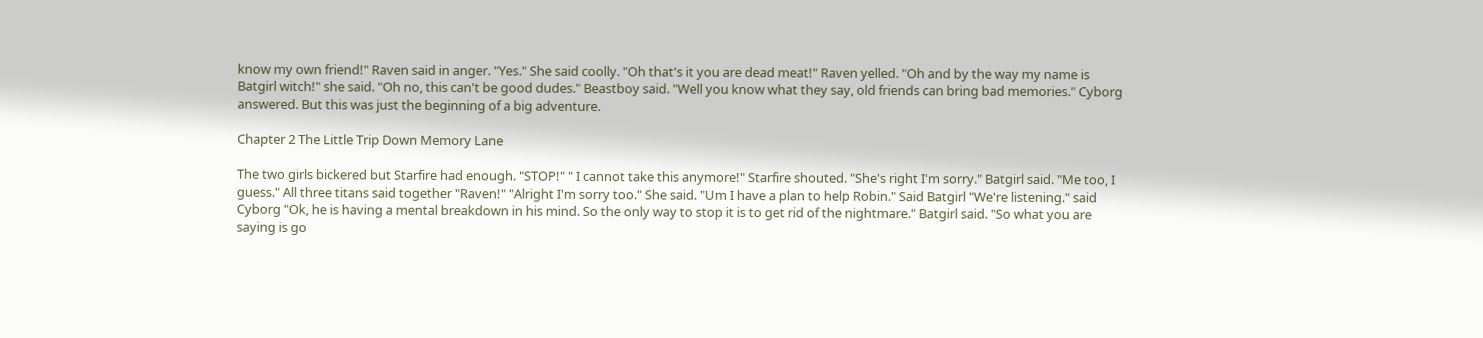know my own friend!" Raven said in anger. "Yes." She said coolly. "Oh that's it you are dead meat!" Raven yelled. "Oh and by the way my name is Batgirl witch!" she said. "Oh no, this can't be good dudes." Beastboy said. "Well you know what they say, old friends can bring bad memories." Cyborg answered. But this was just the beginning of a big adventure.

Chapter 2 The Little Trip Down Memory Lane

The two girls bickered but Starfire had enough. "STOP!" " I cannot take this anymore!" Starfire shouted. "She's right I'm sorry." Batgirl said. "Me too, I guess." All three titans said together "Raven!" "Alright I'm sorry too." She said. "Um I have a plan to help Robin." Said Batgirl "We're listening." said Cyborg "Ok, he is having a mental breakdown in his mind. So the only way to stop it is to get rid of the nightmare." Batgirl said. "So what you are saying is go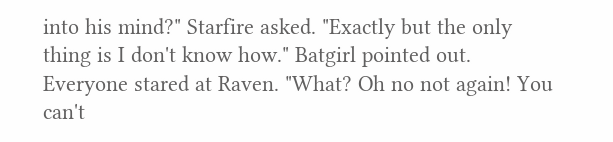into his mind?" Starfire asked. "Exactly but the only thing is I don't know how." Batgirl pointed out. Everyone stared at Raven. "What? Oh no not again! You can't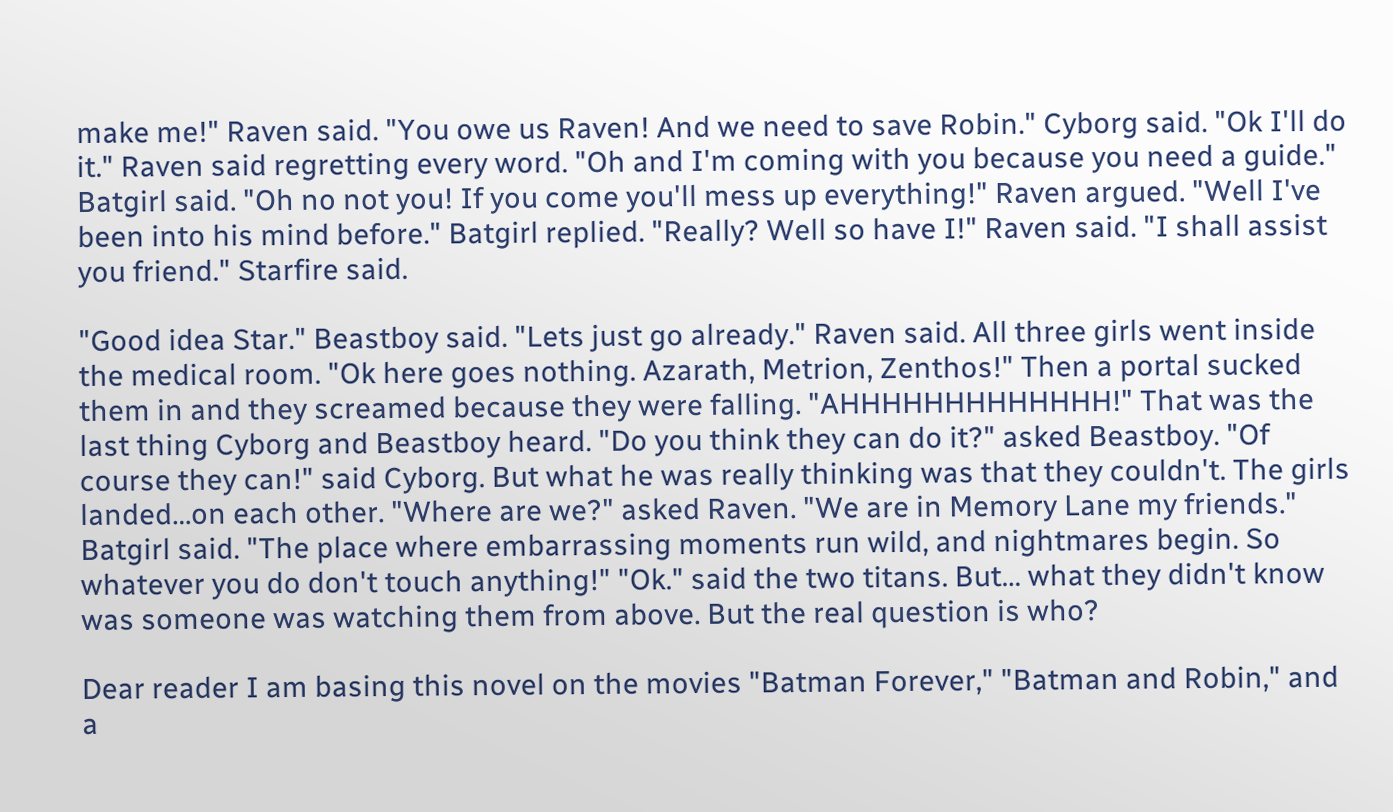make me!" Raven said. "You owe us Raven! And we need to save Robin." Cyborg said. "Ok I'll do it." Raven said regretting every word. "Oh and I'm coming with you because you need a guide." Batgirl said. "Oh no not you! If you come you'll mess up everything!" Raven argued. "Well I've been into his mind before." Batgirl replied. "Really? Well so have I!" Raven said. "I shall assist you friend." Starfire said.

"Good idea Star." Beastboy said. "Lets just go already." Raven said. All three girls went inside the medical room. "Ok here goes nothing. Azarath, Metrion, Zenthos!" Then a portal sucked them in and they screamed because they were falling. "AHHHHHHHHHHHHH!" That was the last thing Cyborg and Beastboy heard. "Do you think they can do it?" asked Beastboy. "Of course they can!" said Cyborg. But what he was really thinking was that they couldn't. The girls landed…on each other. "Where are we?" asked Raven. "We are in Memory Lane my friends." Batgirl said. "The place where embarrassing moments run wild, and nightmares begin. So whatever you do don't touch anything!" "Ok." said the two titans. But… what they didn't know was someone was watching them from above. But the real question is who?

Dear reader I am basing this novel on the movies "Batman Forever," "Batman and Robin," and a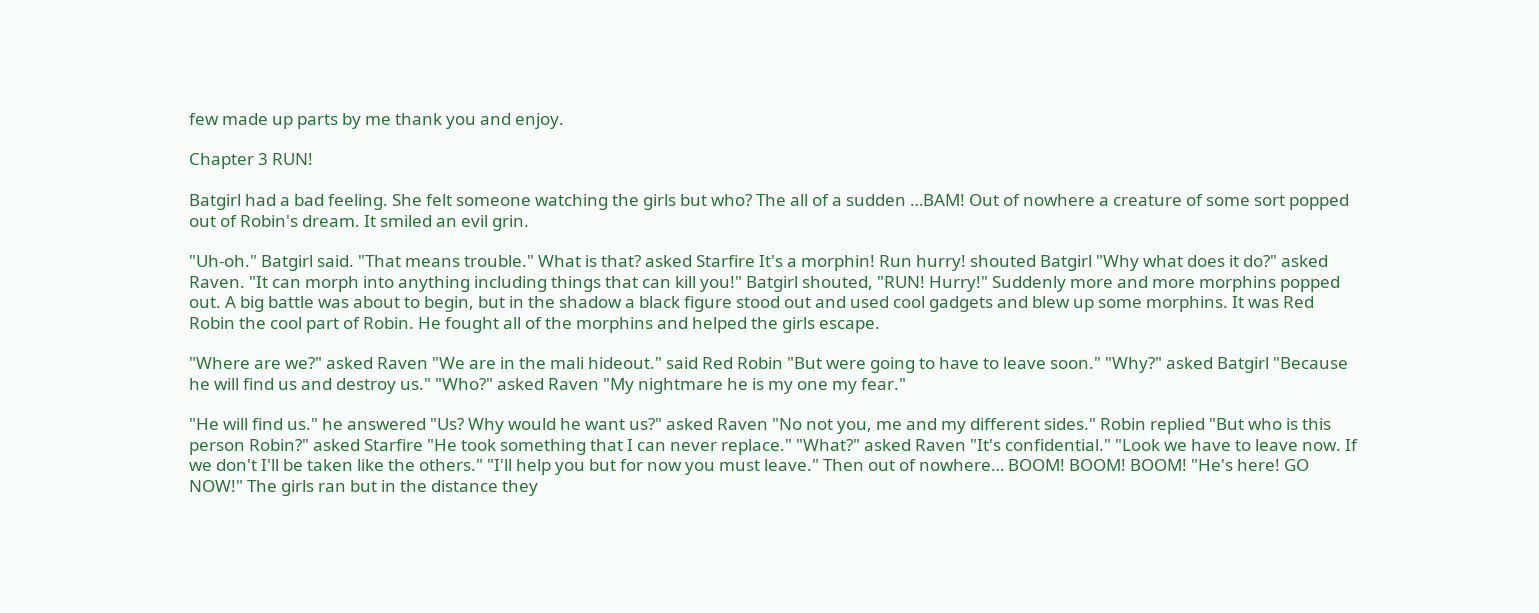few made up parts by me thank you and enjoy.

Chapter 3 RUN!

Batgirl had a bad feeling. She felt someone watching the girls but who? The all of a sudden …BAM! Out of nowhere a creature of some sort popped out of Robin's dream. It smiled an evil grin.

"Uh-oh." Batgirl said. "That means trouble." What is that? asked Starfire It's a morphin! Run hurry! shouted Batgirl "Why what does it do?" asked Raven. "It can morph into anything including things that can kill you!" Batgirl shouted, "RUN! Hurry!" Suddenly more and more morphins popped out. A big battle was about to begin, but in the shadow a black figure stood out and used cool gadgets and blew up some morphins. It was Red Robin the cool part of Robin. He fought all of the morphins and helped the girls escape.

"Where are we?" asked Raven "We are in the mali hideout." said Red Robin "But were going to have to leave soon." "Why?" asked Batgirl "Because he will find us and destroy us." "Who?" asked Raven "My nightmare he is my one my fear."

"He will find us." he answered "Us? Why would he want us?" asked Raven "No not you, me and my different sides." Robin replied "But who is this person Robin?" asked Starfire "He took something that I can never replace." "What?" asked Raven "It's confidential." "Look we have to leave now. If we don't I'll be taken like the others." "I'll help you but for now you must leave." Then out of nowhere… BOOM! BOOM! BOOM! "He's here! GO NOW!" The girls ran but in the distance they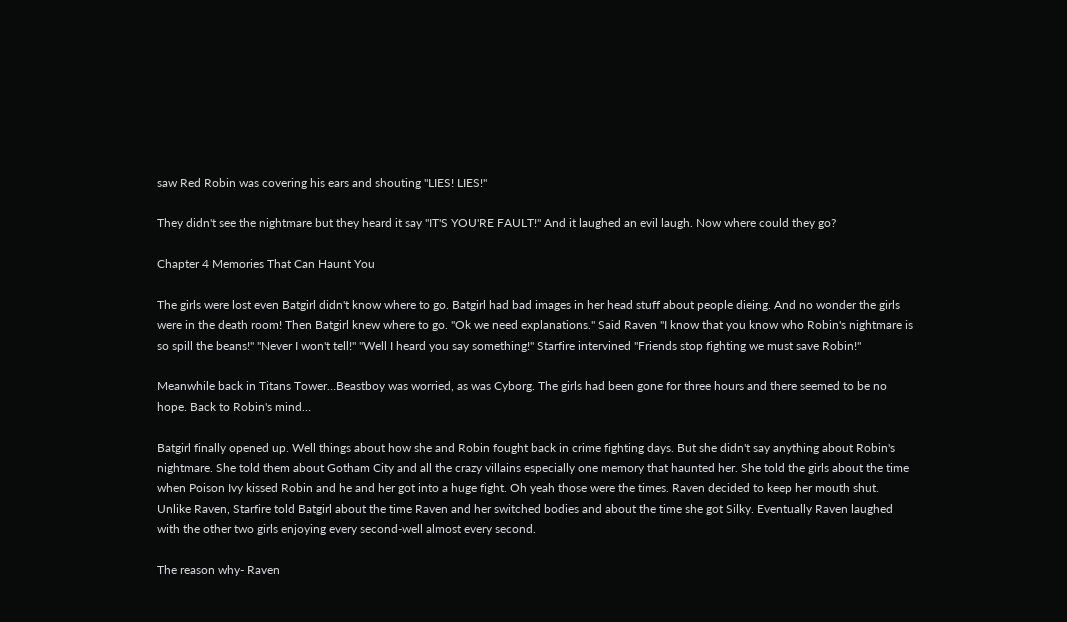saw Red Robin was covering his ears and shouting "LIES! LIES!"

They didn't see the nightmare but they heard it say "IT'S YOU'RE FAULT!" And it laughed an evil laugh. Now where could they go?

Chapter 4 Memories That Can Haunt You

The girls were lost even Batgirl didn't know where to go. Batgirl had bad images in her head stuff about people dieing. And no wonder the girls were in the death room! Then Batgirl knew where to go. "Ok we need explanations." Said Raven "I know that you know who Robin's nightmare is so spill the beans!" "Never I won't tell!" "Well I heard you say something!" Starfire intervined "Friends stop fighting we must save Robin!"

Meanwhile back in Titans Tower…Beastboy was worried, as was Cyborg. The girls had been gone for three hours and there seemed to be no hope. Back to Robin's mind…

Batgirl finally opened up. Well things about how she and Robin fought back in crime fighting days. But she didn't say anything about Robin's nightmare. She told them about Gotham City and all the crazy villains especially one memory that haunted her. She told the girls about the time when Poison Ivy kissed Robin and he and her got into a huge fight. Oh yeah those were the times. Raven decided to keep her mouth shut. Unlike Raven, Starfire told Batgirl about the time Raven and her switched bodies and about the time she got Silky. Eventually Raven laughed with the other two girls enjoying every second-well almost every second.

The reason why- Raven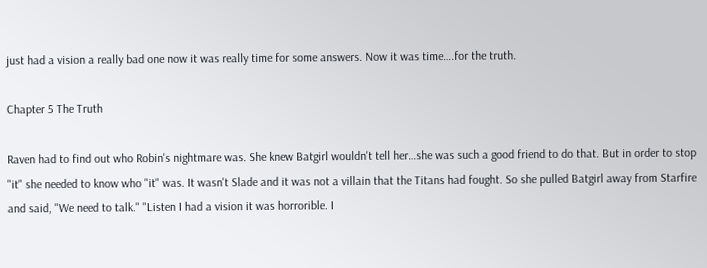just had a vision a really bad one now it was really time for some answers. Now it was time….for the truth.

Chapter 5 The Truth

Raven had to find out who Robin's nightmare was. She knew Batgirl wouldn't tell her…she was such a good friend to do that. But in order to stop "it" she needed to know who "it" was. It wasn't Slade and it was not a villain that the Titans had fought. So she pulled Batgirl away from Starfire and said, "We need to talk." "Listen I had a vision it was horrorible. I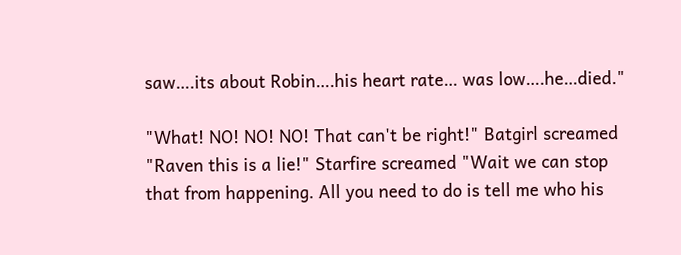saw….its about Robin….his heart rate… was low….he…died."

"What! NO! NO! NO! That can't be right!" Batgirl screamed "Raven this is a lie!" Starfire screamed "Wait we can stop that from happening. All you need to do is tell me who his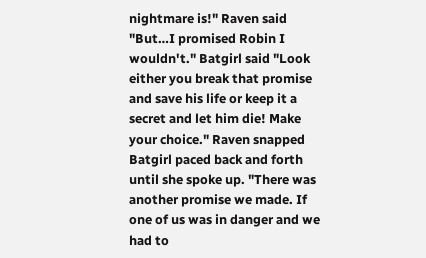nightmare is!" Raven said "But…I promised Robin I wouldn't." Batgirl said "Look either you break that promise and save his life or keep it a secret and let him die! Make your choice." Raven snapped Batgirl paced back and forth until she spoke up. "There was another promise we made. If one of us was in danger and we had to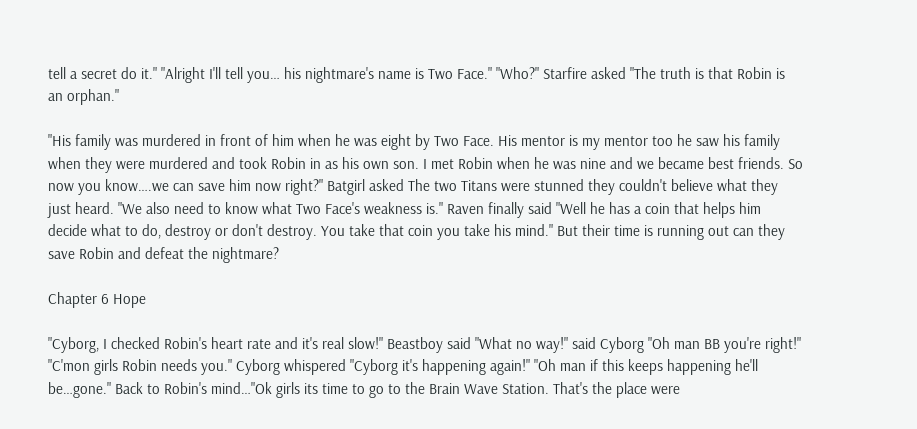tell a secret do it." "Alright I'll tell you… his nightmare's name is Two Face." "Who?" Starfire asked "The truth is that Robin is an orphan."

"His family was murdered in front of him when he was eight by Two Face. His mentor is my mentor too he saw his family when they were murdered and took Robin in as his own son. I met Robin when he was nine and we became best friends. So now you know….we can save him now right?" Batgirl asked The two Titans were stunned they couldn't believe what they just heard. "We also need to know what Two Face's weakness is." Raven finally said "Well he has a coin that helps him decide what to do, destroy or don't destroy. You take that coin you take his mind." But their time is running out can they save Robin and defeat the nightmare?

Chapter 6 Hope

"Cyborg, I checked Robin's heart rate and it's real slow!" Beastboy said "What no way!" said Cyborg "Oh man BB you're right!" "C'mon girls Robin needs you." Cyborg whispered "Cyborg it's happening again!" "Oh man if this keeps happening he'll be…gone." Back to Robin's mind…"Ok girls its time to go to the Brain Wave Station. That's the place were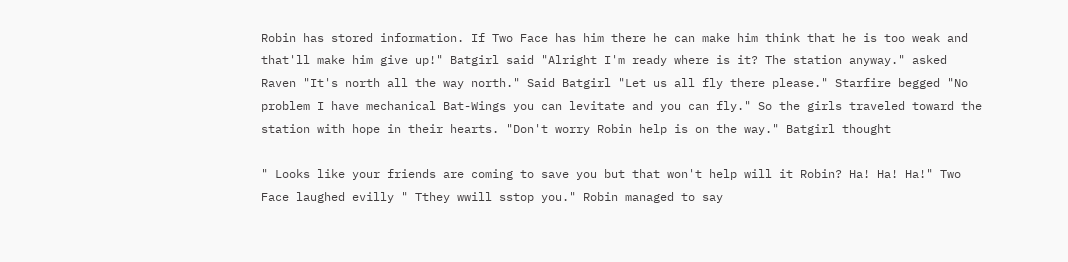Robin has stored information. If Two Face has him there he can make him think that he is too weak and that'll make him give up!" Batgirl said "Alright I'm ready where is it? The station anyway." asked Raven "It's north all the way north." Said Batgirl "Let us all fly there please." Starfire begged "No problem I have mechanical Bat-Wings you can levitate and you can fly." So the girls traveled toward the station with hope in their hearts. "Don't worry Robin help is on the way." Batgirl thought

" Looks like your friends are coming to save you but that won't help will it Robin? Ha! Ha! Ha!" Two Face laughed evilly " Tthey wwill sstop you." Robin managed to say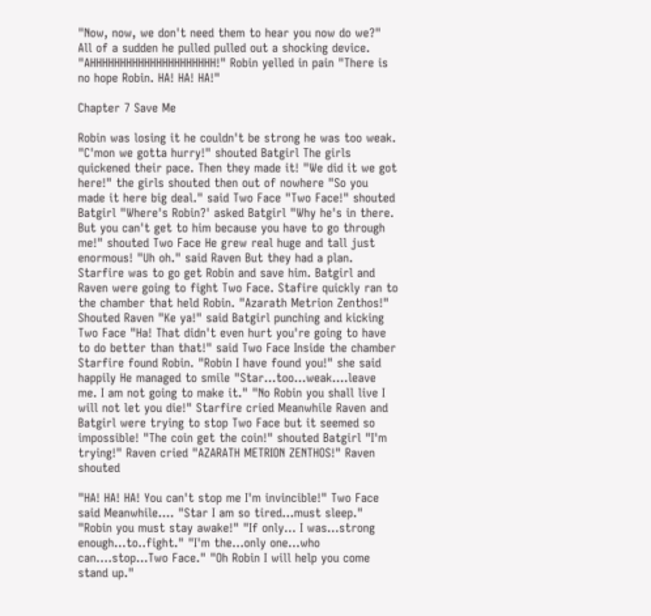"Now, now, we don't need them to hear you now do we?" All of a sudden he pulled pulled out a shocking device. "AHHHHHHHHHHHHHHHHHHHHH!" Robin yelled in pain "There is no hope Robin. HA! HA! HA!"

Chapter 7 Save Me

Robin was losing it he couldn't be strong he was too weak. "C'mon we gotta hurry!" shouted Batgirl The girls quickened their pace. Then they made it! "We did it we got here!" the girls shouted then out of nowhere "So you made it here big deal." said Two Face "Two Face!" shouted Batgirl "Where's Robin?' asked Batgirl "Why he's in there. But you can't get to him because you have to go through me!" shouted Two Face He grew real huge and tall just enormous! "Uh oh." said Raven But they had a plan. Starfire was to go get Robin and save him. Batgirl and Raven were going to fight Two Face. Stafire quickly ran to the chamber that held Robin. "Azarath Metrion Zenthos!" Shouted Raven "Ke ya!" said Batgirl punching and kicking Two Face "Ha! That didn't even hurt you're going to have to do better than that!" said Two Face Inside the chamber Starfire found Robin. "Robin I have found you!" she said happily He managed to smile "Star…too…weak….leave me. I am not going to make it." "No Robin you shall live I will not let you die!" Starfire cried Meanwhile Raven and Batgirl were trying to stop Two Face but it seemed so impossible! "The coin get the coin!" shouted Batgirl "I'm trying!" Raven cried "AZARATH METRION ZENTHOS!" Raven shouted

"HA! HA! HA! You can't stop me I'm invincible!" Two Face said Meanwhile…. "Star I am so tired…must sleep." "Robin you must stay awake!" "If only… I was…strong enough…to..fight." "I'm the…only one…who can….stop…Two Face." "Oh Robin I will help you come stand up."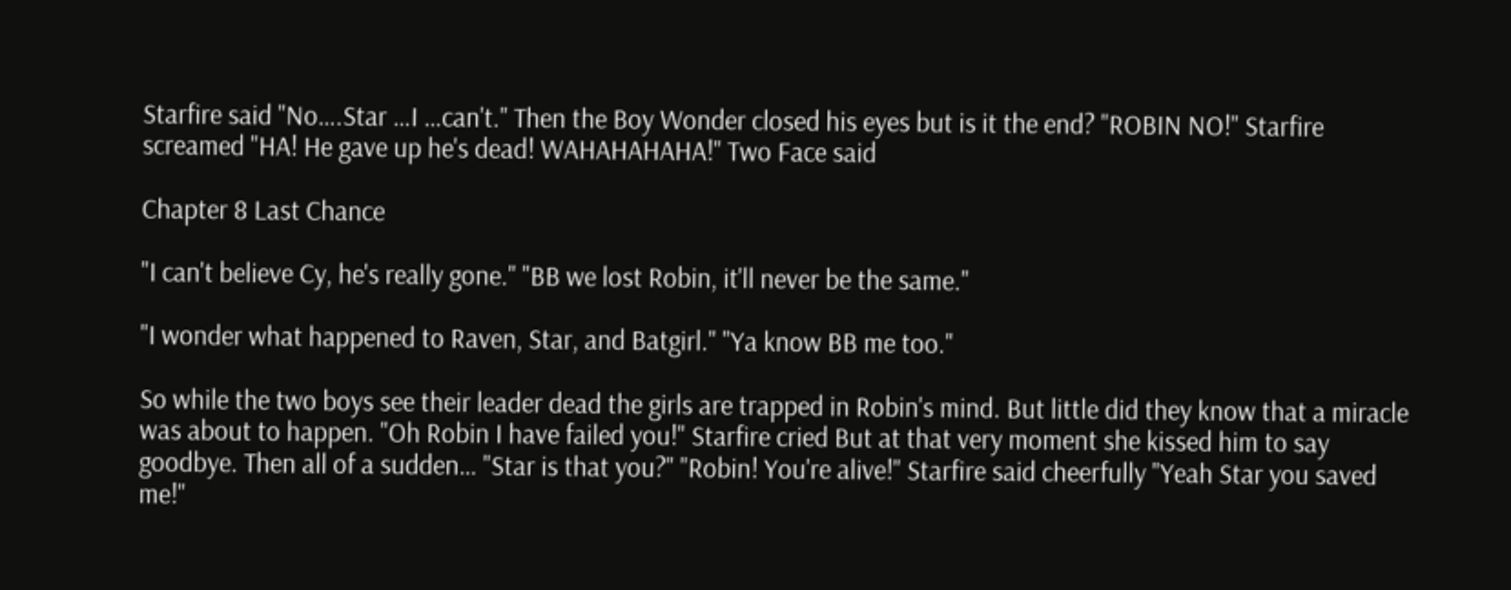Starfire said "No….Star …I …can't." Then the Boy Wonder closed his eyes but is it the end? "ROBIN NO!" Starfire screamed "HA! He gave up he's dead! WAHAHAHAHA!" Two Face said

Chapter 8 Last Chance

"I can't believe Cy, he's really gone." "BB we lost Robin, it'll never be the same."

"I wonder what happened to Raven, Star, and Batgirl." "Ya know BB me too."

So while the two boys see their leader dead the girls are trapped in Robin's mind. But little did they know that a miracle was about to happen. "Oh Robin I have failed you!" Starfire cried But at that very moment she kissed him to say goodbye. Then all of a sudden… "Star is that you?" "Robin! You're alive!" Starfire said cheerfully "Yeah Star you saved me!"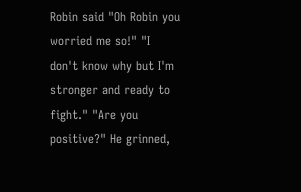Robin said "Oh Robin you worried me so!" "I don't know why but I'm stronger and ready to fight." "Are you positive?" He grinned,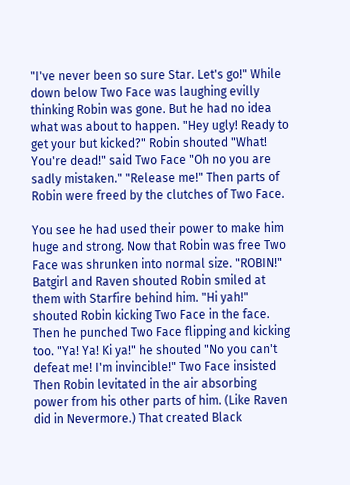"I've never been so sure Star. Let's go!" While down below Two Face was laughing evilly thinking Robin was gone. But he had no idea what was about to happen. "Hey ugly! Ready to get your but kicked?" Robin shouted "What! You're dead!" said Two Face "Oh no you are sadly mistaken." "Release me!" Then parts of Robin were freed by the clutches of Two Face.

You see he had used their power to make him huge and strong. Now that Robin was free Two Face was shrunken into normal size. "ROBIN!" Batgirl and Raven shouted Robin smiled at them with Starfire behind him. "Hi yah!" shouted Robin kicking Two Face in the face. Then he punched Two Face flipping and kicking too. "Ya! Ya! Ki ya!" he shouted "No you can't defeat me! I'm invincible!" Two Face insisted Then Robin levitated in the air absorbing power from his other parts of him. (Like Raven did in Nevermore.) That created Black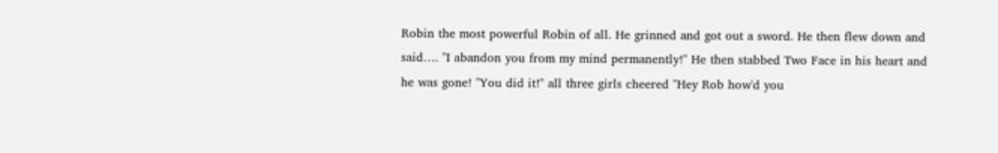Robin the most powerful Robin of all. He grinned and got out a sword. He then flew down and said…. "I abandon you from my mind permanently!" He then stabbed Two Face in his heart and he was gone! "You did it!" all three girls cheered "Hey Rob how'd you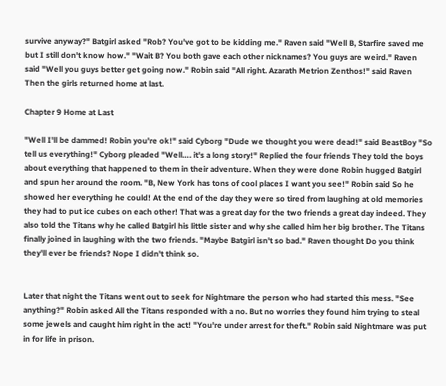survive anyway?" Batgirl asked "Rob? You've got to be kidding me." Raven said "Well B, Starfire saved me but I still don't know how." "Wait B? You both gave each other nicknames? You guys are weird." Raven said "Well you guys better get going now." Robin said "All right. Azarath Metrion Zenthos!" said Raven Then the girls returned home at last.

Chapter 9 Home at Last

"Well I'll be dammed! Robin you're ok!" said Cyborg "Dude we thought you were dead!" said BeastBoy "So tell us everything!" Cyborg pleaded "Well…. it's a long story!" Replied the four friends They told the boys about everything that happened to them in their adventure. When they were done Robin hugged Batgirl and spun her around the room. "B, New York has tons of cool places I want you see!" Robin said So he showed her everything he could! At the end of the day they were so tired from laughing at old memories they had to put ice cubes on each other! That was a great day for the two friends a great day indeed. They also told the Titans why he called Batgirl his little sister and why she called him her big brother. The Titans finally joined in laughing with the two friends. "Maybe Batgirl isn't so bad." Raven thought Do you think they'll ever be friends? Nope I didn't think so.


Later that night the Titans went out to seek for Nightmare the person who had started this mess. "See anything?" Robin asked All the Titans responded with a no. But no worries they found him trying to steal some jewels and caught him right in the act! "You're under arrest for theft." Robin said Nightmare was put in for life in prison.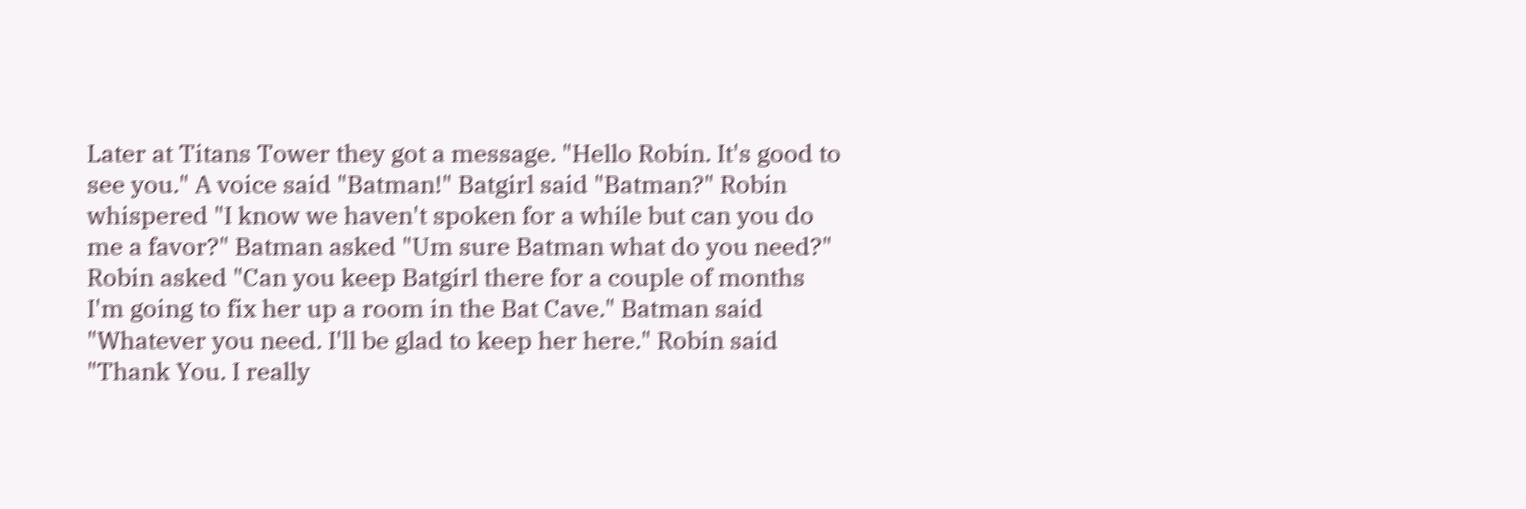Later at Titans Tower they got a message. "Hello Robin. It's good to see you." A voice said "Batman!" Batgirl said "Batman?" Robin whispered "I know we haven't spoken for a while but can you do me a favor?" Batman asked "Um sure Batman what do you need?" Robin asked "Can you keep Batgirl there for a couple of months I'm going to fix her up a room in the Bat Cave." Batman said "Whatever you need. I'll be glad to keep her here." Robin said "Thank You. I really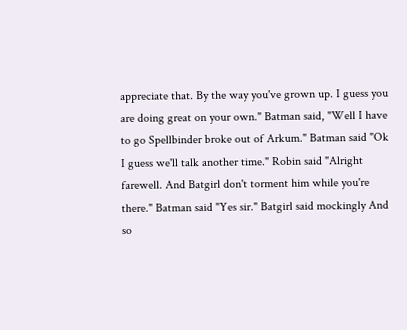appreciate that. By the way you've grown up. I guess you are doing great on your own." Batman said, "Well I have to go Spellbinder broke out of Arkum." Batman said "Ok I guess we'll talk another time." Robin said "Alright farewell. And Batgirl don't torment him while you're there." Batman said "Yes sir." Batgirl said mockingly And so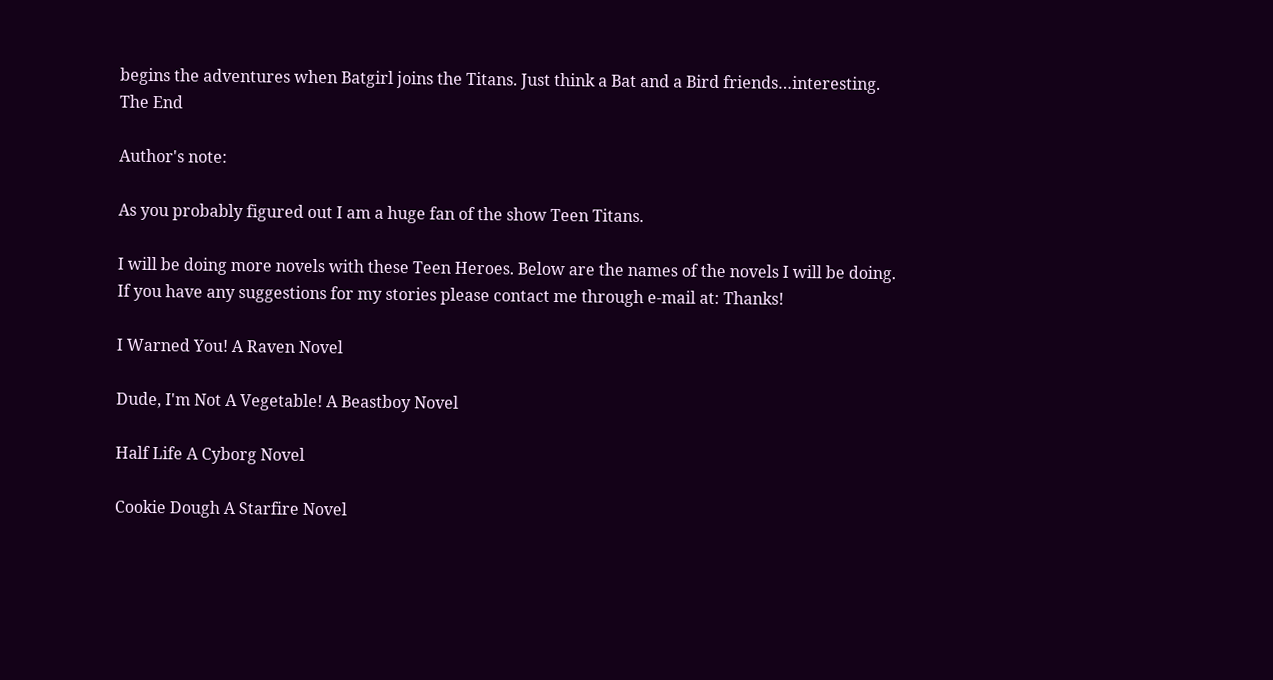begins the adventures when Batgirl joins the Titans. Just think a Bat and a Bird friends…interesting. The End

Author's note:

As you probably figured out I am a huge fan of the show Teen Titans.

I will be doing more novels with these Teen Heroes. Below are the names of the novels I will be doing. If you have any suggestions for my stories please contact me through e-mail at: Thanks!

I Warned You! A Raven Novel

Dude, I'm Not A Vegetable! A Beastboy Novel

Half Life A Cyborg Novel

Cookie Dough A Starfire Novel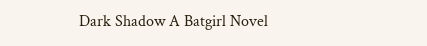Dark Shadow A Batgirl Novel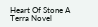Heart Of Stone A Terra Novel